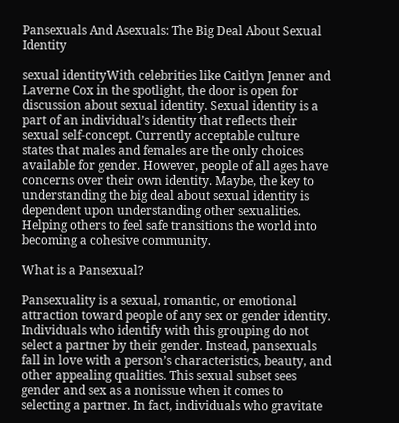Pansexuals And Asexuals: The Big Deal About Sexual Identity

sexual identityWith celebrities like Caitlyn Jenner and Laverne Cox in the spotlight, the door is open for discussion about sexual identity. Sexual identity is a part of an individual’s identity that reflects their sexual self-concept. Currently acceptable culture states that males and females are the only choices available for gender. However, people of all ages have concerns over their own identity. Maybe, the key to understanding the big deal about sexual identity is dependent upon understanding other sexualities. Helping others to feel safe transitions the world into becoming a cohesive community.

What is a Pansexual?

Pansexuality is a sexual, romantic, or emotional attraction toward people of any sex or gender identity. Individuals who identify with this grouping do not select a partner by their gender. Instead, pansexuals fall in love with a person’s characteristics, beauty, and other appealing qualities. This sexual subset sees gender and sex as a nonissue when it comes to selecting a partner. In fact, individuals who gravitate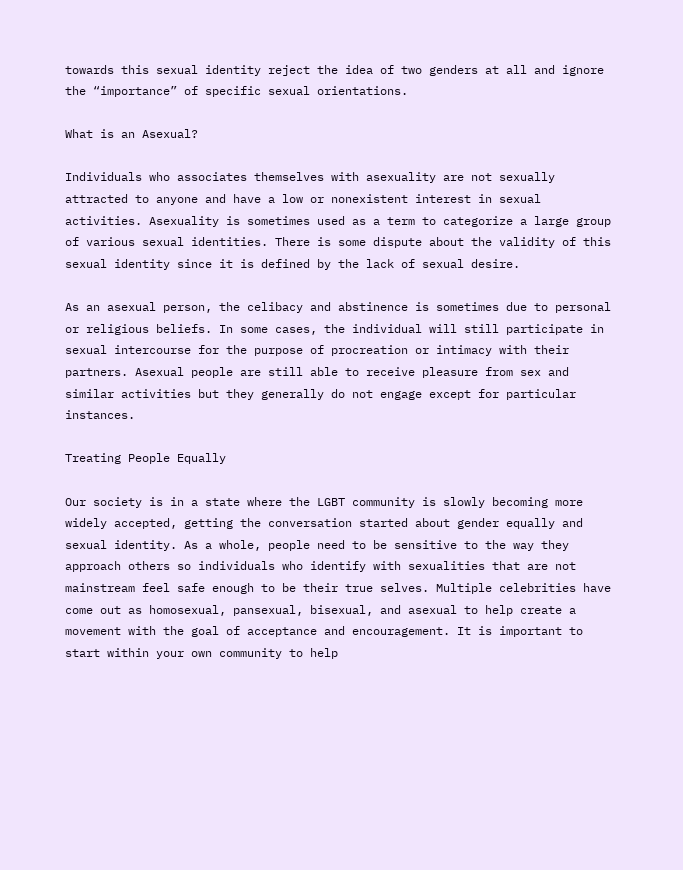towards this sexual identity reject the idea of two genders at all and ignore the “importance” of specific sexual orientations.

What is an Asexual?

Individuals who associates themselves with asexuality are not sexually attracted to anyone and have a low or nonexistent interest in sexual activities. Asexuality is sometimes used as a term to categorize a large group of various sexual identities. There is some dispute about the validity of this sexual identity since it is defined by the lack of sexual desire.

As an asexual person, the celibacy and abstinence is sometimes due to personal or religious beliefs. In some cases, the individual will still participate in sexual intercourse for the purpose of procreation or intimacy with their partners. Asexual people are still able to receive pleasure from sex and similar activities but they generally do not engage except for particular instances.

Treating People Equally

Our society is in a state where the LGBT community is slowly becoming more widely accepted, getting the conversation started about gender equally and sexual identity. As a whole, people need to be sensitive to the way they approach others so individuals who identify with sexualities that are not mainstream feel safe enough to be their true selves. Multiple celebrities have come out as homosexual, pansexual, bisexual, and asexual to help create a movement with the goal of acceptance and encouragement. It is important to start within your own community to help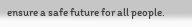ensure a safe future for all people.